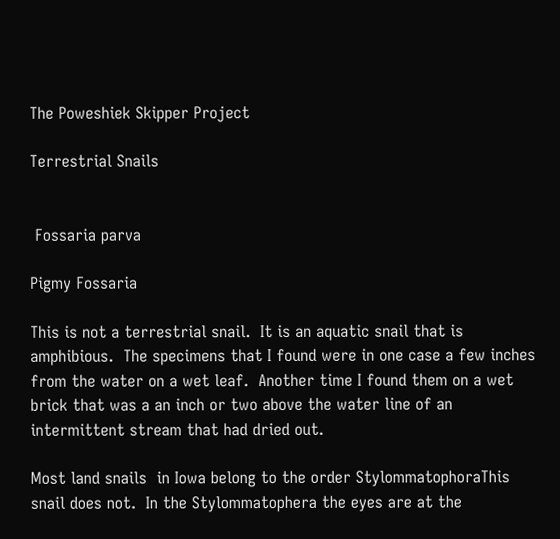The Poweshiek Skipper Project

Terrestrial Snails


 Fossaria parva

Pigmy Fossaria

This is not a terrestrial snail.  It is an aquatic snail that is amphibious.  The specimens that I found were in one case a few inches from the water on a wet leaf.  Another time I found them on a wet  brick that was a an inch or two above the water line of an intermittent stream that had dried out.

Most land snails  in Iowa belong to the order StylommatophoraThis snail does not.  In the Stylommatophera the eyes are at the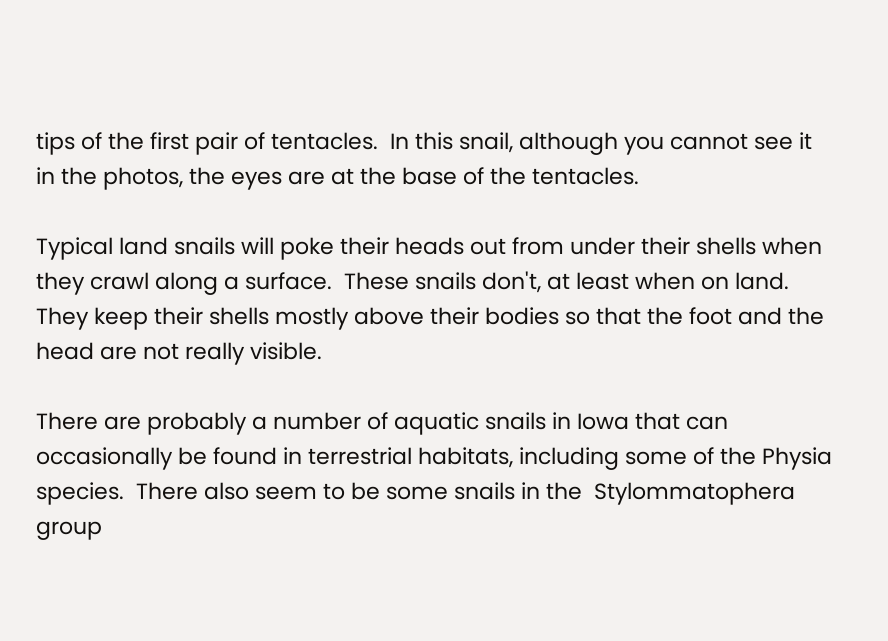tips of the first pair of tentacles.  In this snail, although you cannot see it in the photos, the eyes are at the base of the tentacles.

Typical land snails will poke their heads out from under their shells when they crawl along a surface.  These snails don't, at least when on land.  They keep their shells mostly above their bodies so that the foot and the head are not really visible.

There are probably a number of aquatic snails in Iowa that can occasionally be found in terrestrial habitats, including some of the Physia species.  There also seem to be some snails in the  Stylommatophera group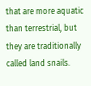that are more aquatic than terrestrial, but they are traditionally called land snails.